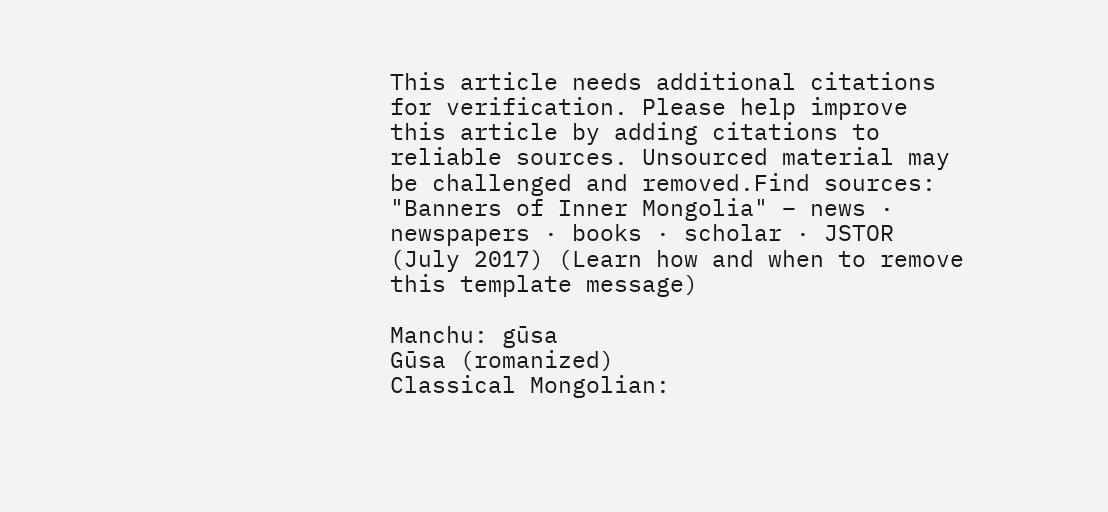This article needs additional citations for verification. Please help improve this article by adding citations to reliable sources. Unsourced material may be challenged and removed.Find sources: "Banners of Inner Mongolia" – news · newspapers · books · scholar · JSTOR (July 2017) (Learn how and when to remove this template message)

Manchu: gūsa
Gūsa (romanized)
Classical Mongolian: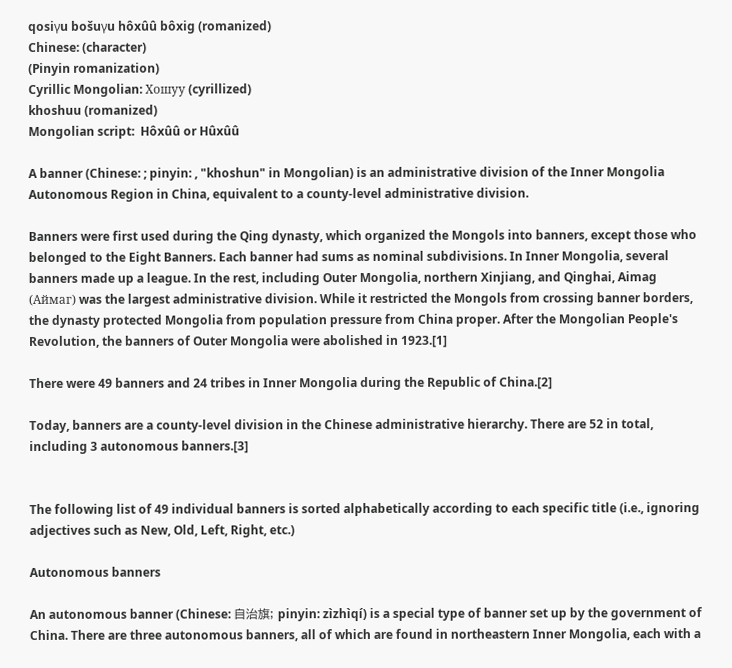qosiγu bošuγu hôxûû bôxig (romanized)
Chinese: (character)
(Pinyin romanization)
Cyrillic Mongolian: Хошуу (cyrillized)
khoshuu (romanized)
Mongolian script:  Hôxûû or Hûxûû

A banner (Chinese: ; pinyin: , "khoshun" in Mongolian) is an administrative division of the Inner Mongolia Autonomous Region in China, equivalent to a county-level administrative division.

Banners were first used during the Qing dynasty, which organized the Mongols into banners, except those who belonged to the Eight Banners. Each banner had sums as nominal subdivisions. In Inner Mongolia, several banners made up a league. In the rest, including Outer Mongolia, northern Xinjiang, and Qinghai, Aimag (Аймаг) was the largest administrative division. While it restricted the Mongols from crossing banner borders, the dynasty protected Mongolia from population pressure from China proper. After the Mongolian People's Revolution, the banners of Outer Mongolia were abolished in 1923.[1]

There were 49 banners and 24 tribes in Inner Mongolia during the Republic of China.[2]

Today, banners are a county-level division in the Chinese administrative hierarchy. There are 52 in total, including 3 autonomous banners.[3]


The following list of 49 individual banners is sorted alphabetically according to each specific title (i.e., ignoring adjectives such as New, Old, Left, Right, etc.)

Autonomous banners

An autonomous banner (Chinese: 自治旗; pinyin: zìzhìqí) is a special type of banner set up by the government of China. There are three autonomous banners, all of which are found in northeastern Inner Mongolia, each with a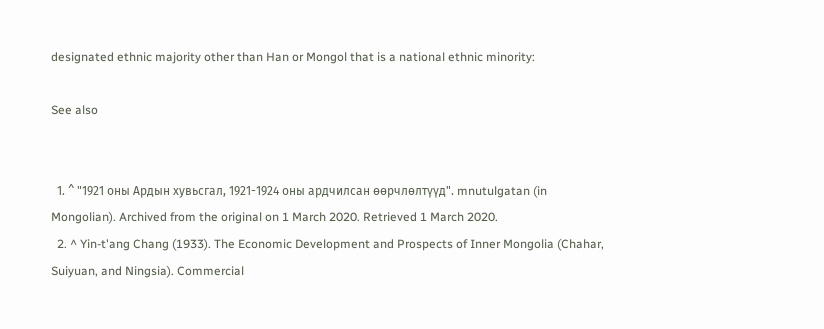designated ethnic majority other than Han or Mongol that is a national ethnic minority:

See also


  1. ^ "1921 оны Ардын хувьсгал, 1921-1924 оны ардчилсан өөрчлөлтүүд". mnutulgatan (in Mongolian). Archived from the original on 1 March 2020. Retrieved 1 March 2020.
  2. ^ Yin-t'ang Chang (1933). The Economic Development and Prospects of Inner Mongolia (Chahar, Suiyuan, and Ningsia). Commercial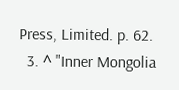Press, Limited. p. 62.
  3. ^ "Inner Mongolia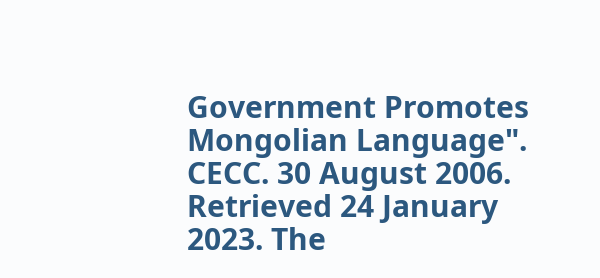Government Promotes Mongolian Language". CECC. 30 August 2006. Retrieved 24 January 2023. The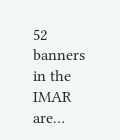52 banners in the IMAR are…